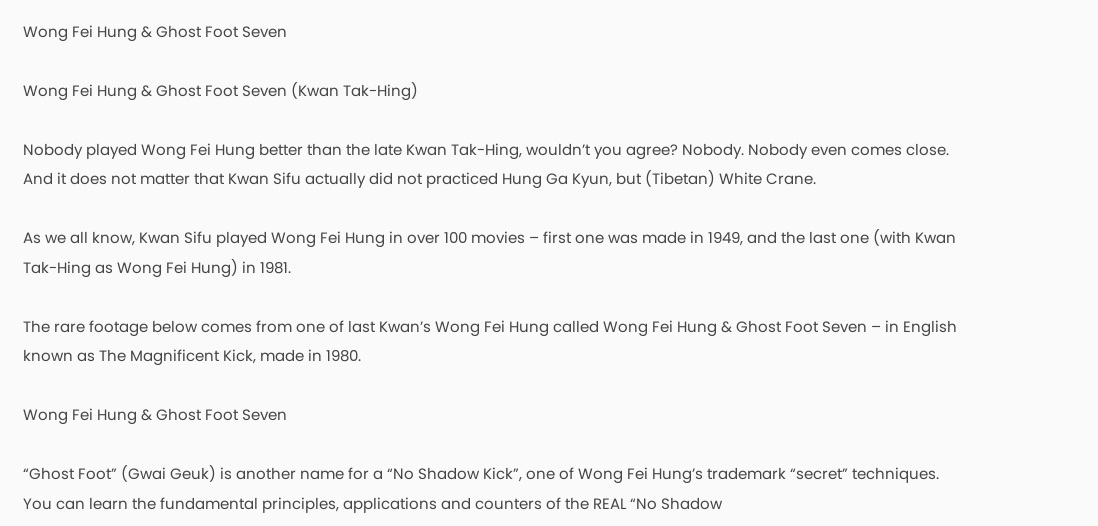Wong Fei Hung & Ghost Foot Seven

Wong Fei Hung & Ghost Foot Seven (Kwan Tak-Hing)

Nobody played Wong Fei Hung better than the late Kwan Tak-Hing, wouldn’t you agree? Nobody. Nobody even comes close. And it does not matter that Kwan Sifu actually did not practiced Hung Ga Kyun, but (Tibetan) White Crane.

As we all know, Kwan Sifu played Wong Fei Hung in over 100 movies – first one was made in 1949, and the last one (with Kwan Tak-Hing as Wong Fei Hung) in 1981.

The rare footage below comes from one of last Kwan’s Wong Fei Hung called Wong Fei Hung & Ghost Foot Seven – in English known as The Magnificent Kick, made in 1980.

Wong Fei Hung & Ghost Foot Seven

“Ghost Foot” (Gwai Geuk) is another name for a “No Shadow Kick”, one of Wong Fei Hung’s trademark “secret” techniques. You can learn the fundamental principles, applications and counters of the REAL “No Shadow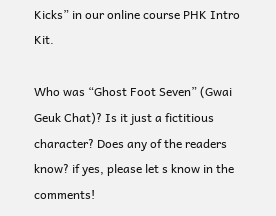Kicks” in our online course PHK Intro Kit.

Who was “Ghost Foot Seven” (Gwai Geuk Chat)? Is it just a fictitious character? Does any of the readers know? if yes, please let s know in the comments!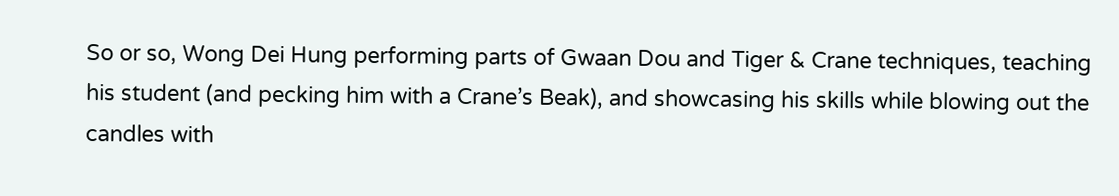So or so, Wong Dei Hung performing parts of Gwaan Dou and Tiger & Crane techniques, teaching his student (and pecking him with a Crane’s Beak), and showcasing his skills while blowing out the candles with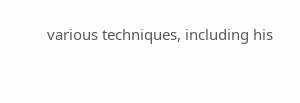various techniques, including his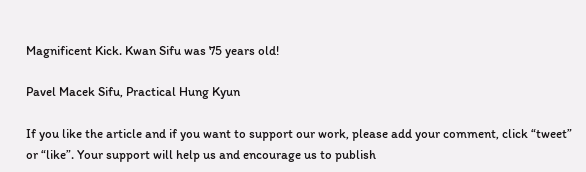Magnificent Kick. Kwan Sifu was 75 years old!

Pavel Macek Sifu, Practical Hung Kyun

If you like the article and if you want to support our work, please add your comment, click “tweet” or “like”. Your support will help us and encourage us to publish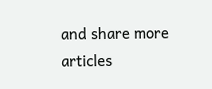and share more articles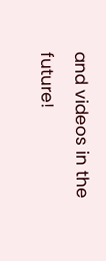and videos in the future!